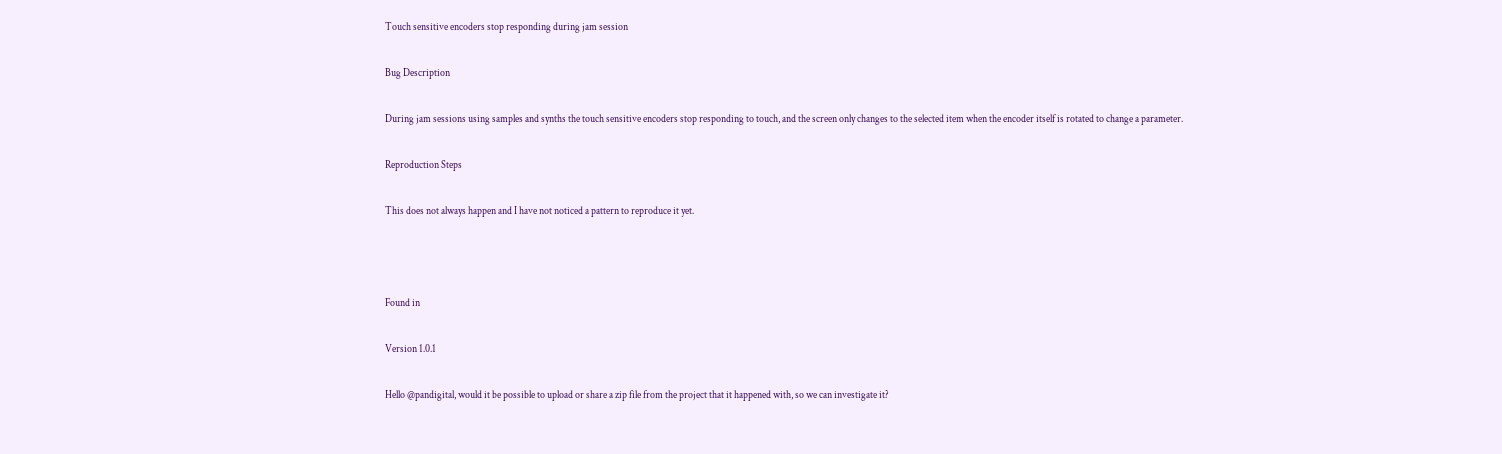Touch sensitive encoders stop responding during jam session

Bug Description

During jam sessions using samples and synths the touch sensitive encoders stop responding to touch, and the screen only changes to the selected item when the encoder itself is rotated to change a parameter.

Reproduction Steps

This does not always happen and I have not noticed a pattern to reproduce it yet.



Found in

Version 1.0.1

Hello @pandigital, would it be possible to upload or share a zip file from the project that it happened with, so we can investigate it?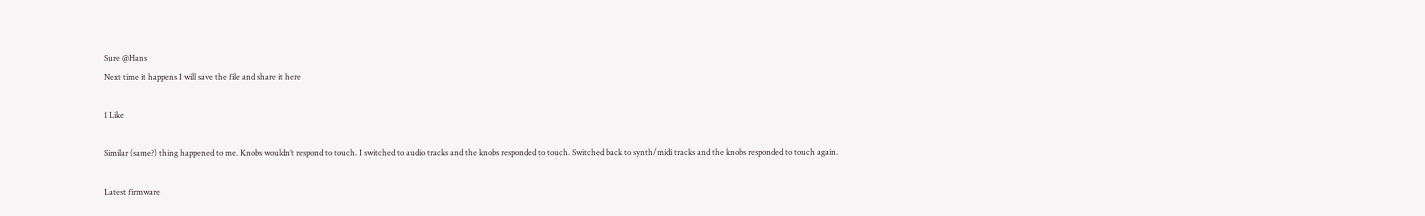Sure @Hans
Next time it happens I will save the file and share it here

1 Like

Similar (same?) thing happened to me. Knobs wouldn’t respond to touch. I switched to audio tracks and the knobs responded to touch. Switched back to synth/midi tracks and the knobs responded to touch again.

Latest firmware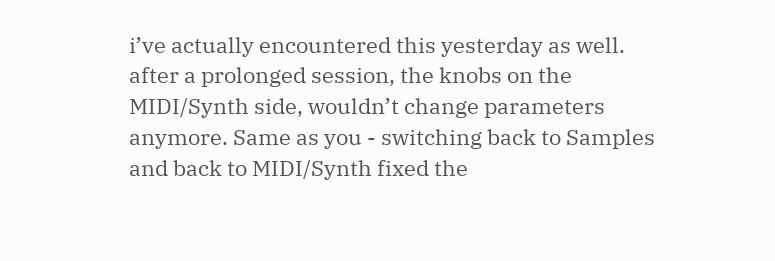i’ve actually encountered this yesterday as well. after a prolonged session, the knobs on the MIDI/Synth side, wouldn’t change parameters anymore. Same as you - switching back to Samples and back to MIDI/Synth fixed the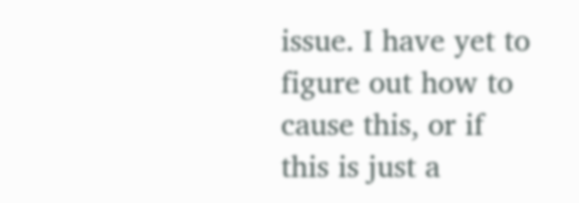issue. I have yet to figure out how to cause this, or if this is just a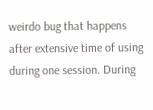weirdo bug that happens after extensive time of using during one session. During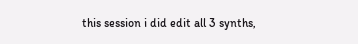this session i did edit all 3 synths,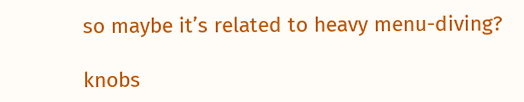so maybe it’s related to heavy menu-diving?

knobs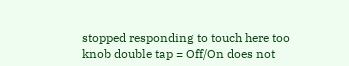stopped responding to touch here too
knob double tap = Off/On does not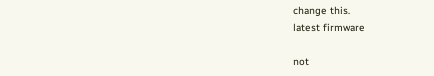change this.
latest firmware

not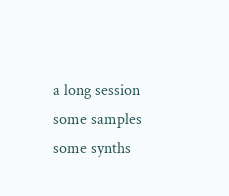a long session
some samples some synths